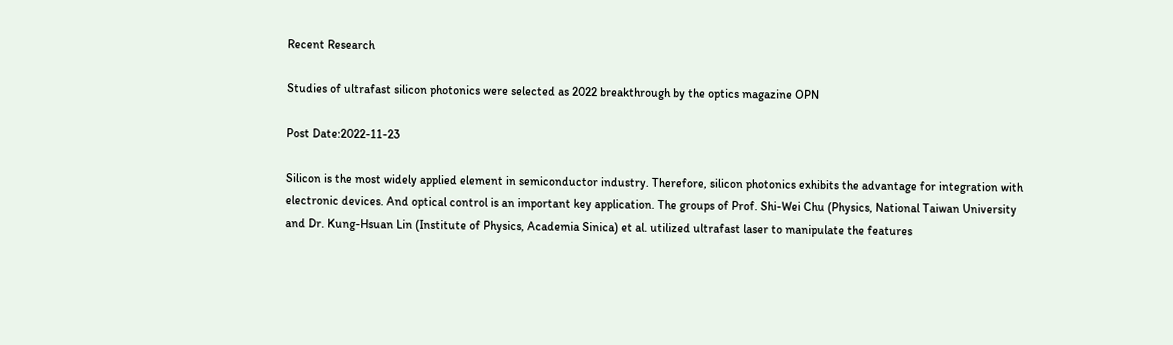Recent Research

Studies of ultrafast silicon photonics were selected as 2022 breakthrough by the optics magazine OPN

Post Date:2022-11-23

Silicon is the most widely applied element in semiconductor industry. Therefore, silicon photonics exhibits the advantage for integration with electronic devices. And optical control is an important key application. The groups of Prof. Shi-Wei Chu (Physics, National Taiwan University and Dr. Kung-Hsuan Lin (Institute of Physics, Academia Sinica) et al. utilized ultrafast laser to manipulate the features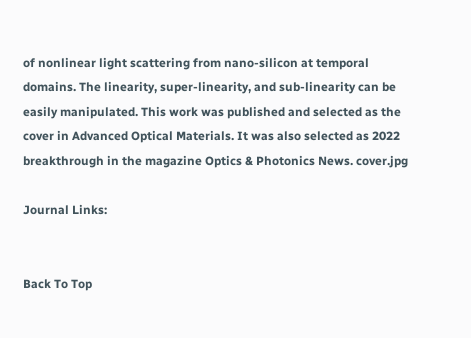of nonlinear light scattering from nano-silicon at temporal domains. The linearity, super-linearity, and sub-linearity can be easily manipulated. This work was published and selected as the cover in Advanced Optical Materials. It was also selected as 2022 breakthrough in the magazine Optics & Photonics News. cover.jpg

Journal Links:


Back To Top